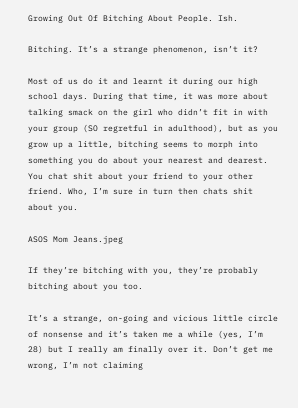Growing Out Of Bitching About People. Ish.

Bitching. It’s a strange phenomenon, isn’t it?

Most of us do it and learnt it during our high school days. During that time, it was more about talking smack on the girl who didn’t fit in with your group (SO regretful in adulthood), but as you grow up a little, bitching seems to morph into something you do about your nearest and dearest. You chat shit about your friend to your other friend. Who, I’m sure in turn then chats shit about you.

ASOS Mom Jeans.jpeg

If they’re bitching with you, they’re probably bitching about you too.

It’s a strange, on-going and vicious little circle of nonsense and it’s taken me a while (yes, I’m 28) but I really am finally over it. Don’t get me wrong, I’m not claiming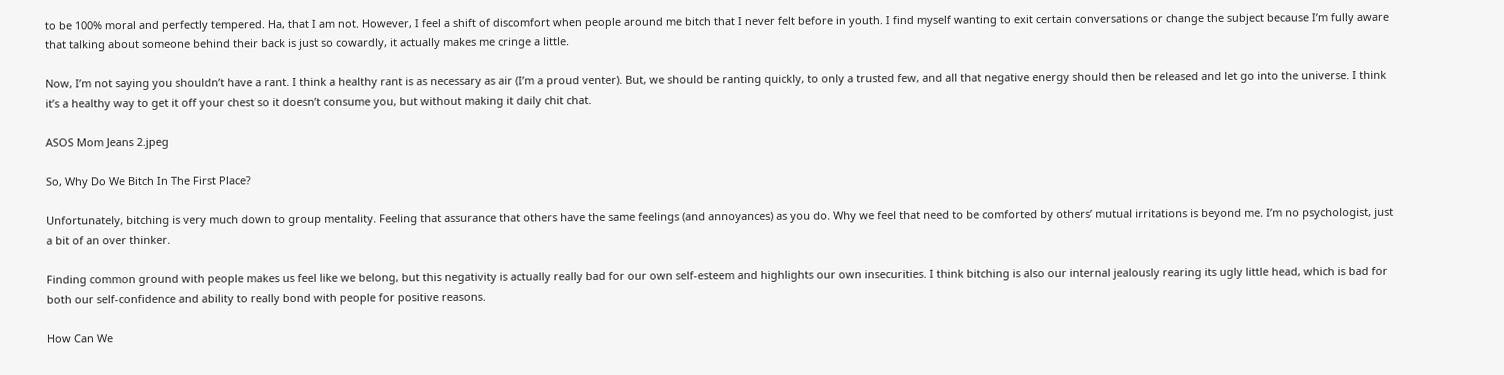to be 100% moral and perfectly tempered. Ha, that I am not. However, I feel a shift of discomfort when people around me bitch that I never felt before in youth. I find myself wanting to exit certain conversations or change the subject because I’m fully aware that talking about someone behind their back is just so cowardly, it actually makes me cringe a little.

Now, I’m not saying you shouldn’t have a rant. I think a healthy rant is as necessary as air (I’m a proud venter). But, we should be ranting quickly, to only a trusted few, and all that negative energy should then be released and let go into the universe. I think it’s a healthy way to get it off your chest so it doesn’t consume you, but without making it daily chit chat.

ASOS Mom Jeans 2.jpeg

So, Why Do We Bitch In The First Place?

Unfortunately, bitching is very much down to group mentality. Feeling that assurance that others have the same feelings (and annoyances) as you do. Why we feel that need to be comforted by others’ mutual irritations is beyond me. I’m no psychologist, just a bit of an over thinker.

Finding common ground with people makes us feel like we belong, but this negativity is actually really bad for our own self-esteem and highlights our own insecurities. I think bitching is also our internal jealously rearing its ugly little head, which is bad for both our self-confidence and ability to really bond with people for positive reasons.

How Can We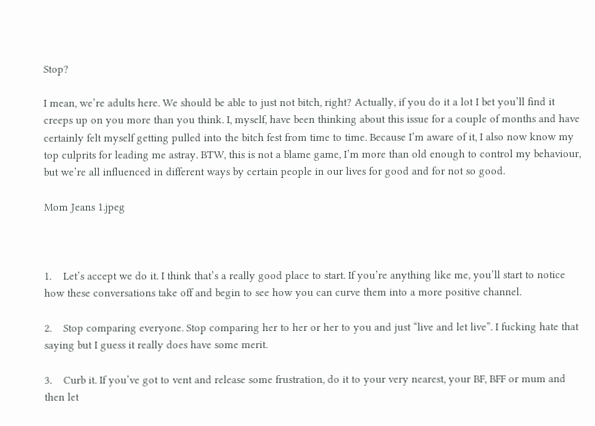Stop?

I mean, we’re adults here. We should be able to just not bitch, right? Actually, if you do it a lot I bet you’ll find it creeps up on you more than you think. I, myself, have been thinking about this issue for a couple of months and have certainly felt myself getting pulled into the bitch fest from time to time. Because I’m aware of it, I also now know my top culprits for leading me astray. BTW, this is not a blame game, I’m more than old enough to control my behaviour, but we’re all influenced in different ways by certain people in our lives for good and for not so good.

Mom Jeans 1.jpeg



1.    Let’s accept we do it. I think that’s a really good place to start. If you’re anything like me, you’ll start to notice how these conversations take off and begin to see how you can curve them into a more positive channel.

2.    Stop comparing everyone. Stop comparing her to her or her to you and just “live and let live”. I fucking hate that saying but I guess it really does have some merit.

3.    Curb it. If you’ve got to vent and release some frustration, do it to your very nearest, your BF, BFF or mum and then let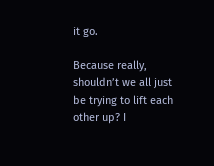it go.

Because really, shouldn’t we all just be trying to lift each other up? I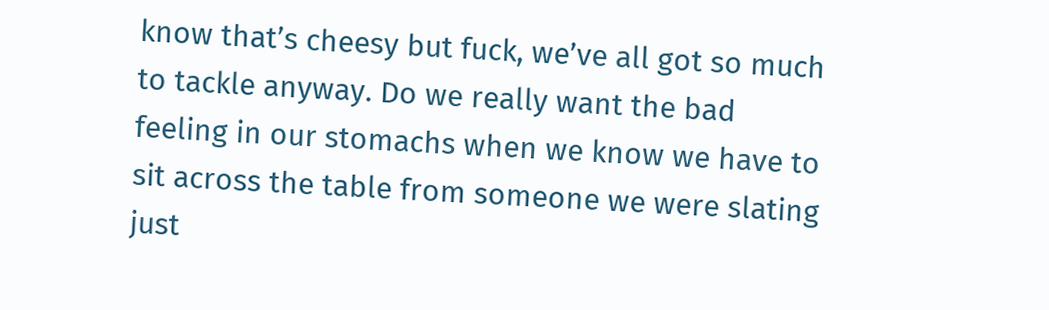know that’s cheesy but fuck, we’ve all got so much to tackle anyway. Do we really want the bad feeling in our stomachs when we know we have to sit across the table from someone we were slating just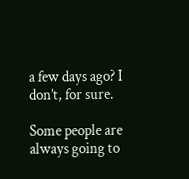a few days ago? I don’t, for sure.

Some people are always going to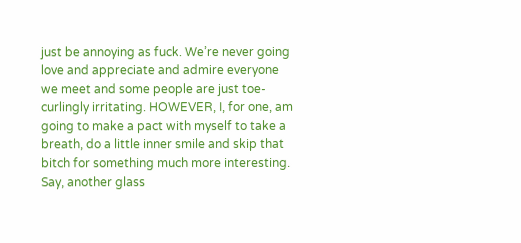just be annoying as fuck. We’re never going love and appreciate and admire everyone we meet and some people are just toe-curlingly irritating. HOWEVER, I, for one, am going to make a pact with myself to take a breath, do a little inner smile and skip that bitch for something much more interesting. Say, another glass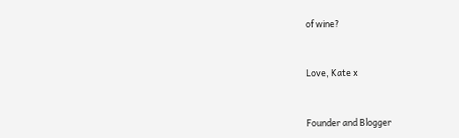of wine?


Love, Kate x


Founder and Blogger